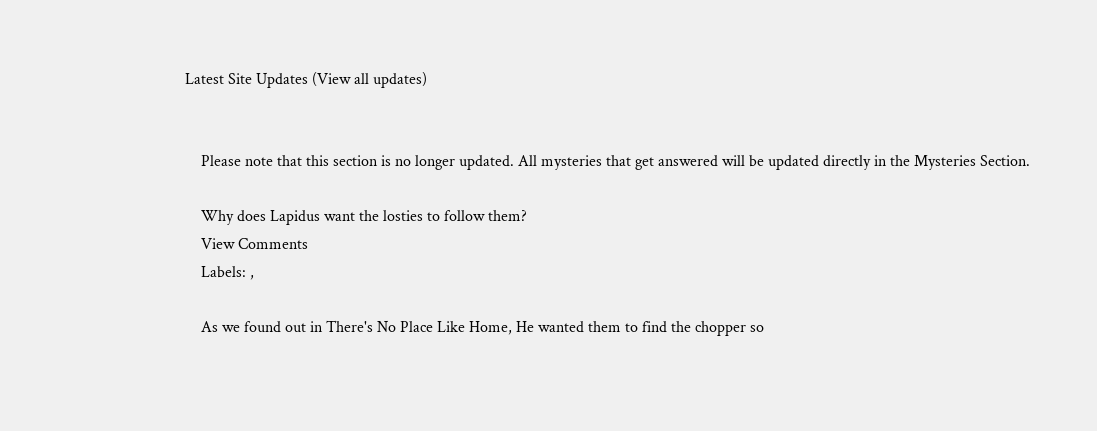Latest Site Updates (View all updates)


    Please note that this section is no longer updated. All mysteries that get answered will be updated directly in the Mysteries Section.

    Why does Lapidus want the losties to follow them?
    View Comments
    Labels: ,

    As we found out in There's No Place Like Home, He wanted them to find the chopper so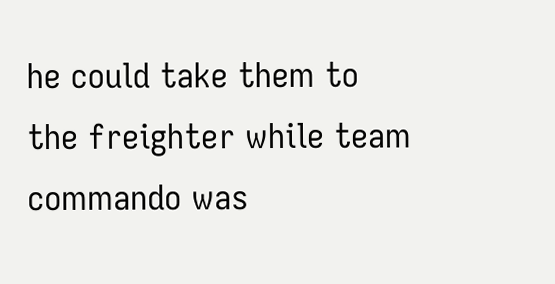he could take them to the freighter while team commando was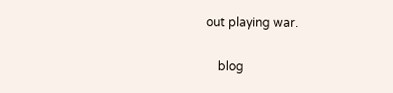out playing war.

    blog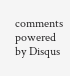comments powered by Disqus